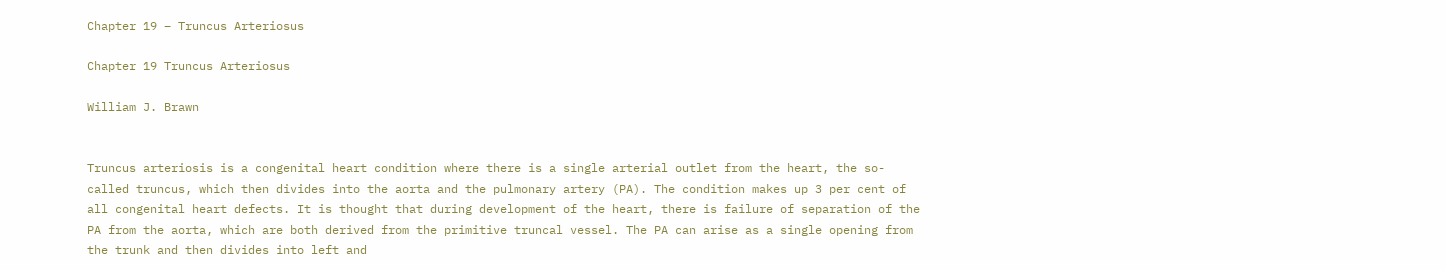Chapter 19 – Truncus Arteriosus

Chapter 19 Truncus Arteriosus

William J. Brawn


Truncus arteriosis is a congenital heart condition where there is a single arterial outlet from the heart, the so-called truncus, which then divides into the aorta and the pulmonary artery (PA). The condition makes up 3 per cent of all congenital heart defects. It is thought that during development of the heart, there is failure of separation of the PA from the aorta, which are both derived from the primitive truncal vessel. The PA can arise as a single opening from the trunk and then divides into left and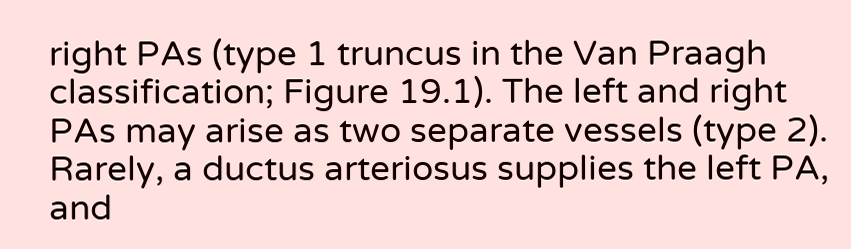right PAs (type 1 truncus in the Van Praagh classification; Figure 19.1). The left and right PAs may arise as two separate vessels (type 2). Rarely, a ductus arteriosus supplies the left PA, and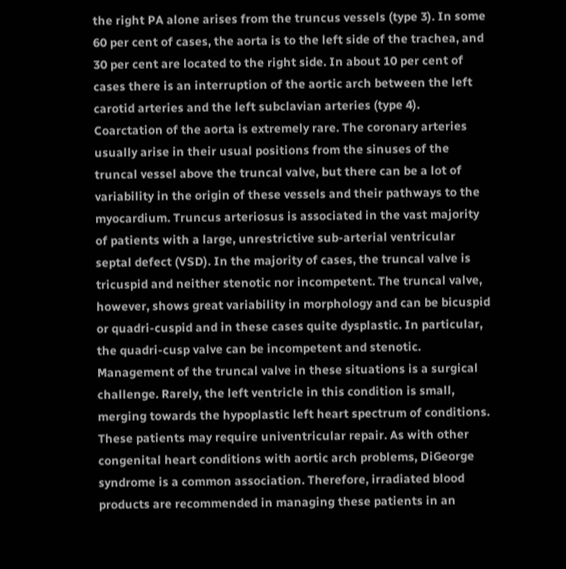the right PA alone arises from the truncus vessels (type 3). In some 60 per cent of cases, the aorta is to the left side of the trachea, and 30 per cent are located to the right side. In about 10 per cent of cases there is an interruption of the aortic arch between the left carotid arteries and the left subclavian arteries (type 4). Coarctation of the aorta is extremely rare. The coronary arteries usually arise in their usual positions from the sinuses of the truncal vessel above the truncal valve, but there can be a lot of variability in the origin of these vessels and their pathways to the myocardium. Truncus arteriosus is associated in the vast majority of patients with a large, unrestrictive sub-arterial ventricular septal defect (VSD). In the majority of cases, the truncal valve is tricuspid and neither stenotic nor incompetent. The truncal valve, however, shows great variability in morphology and can be bicuspid or quadri-cuspid and in these cases quite dysplastic. In particular, the quadri-cusp valve can be incompetent and stenotic. Management of the truncal valve in these situations is a surgical challenge. Rarely, the left ventricle in this condition is small, merging towards the hypoplastic left heart spectrum of conditions. These patients may require univentricular repair. As with other congenital heart conditions with aortic arch problems, DiGeorge syndrome is a common association. Therefore, irradiated blood products are recommended in managing these patients in an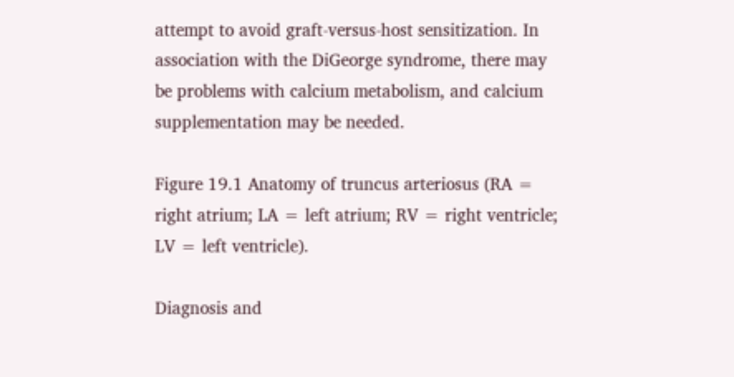attempt to avoid graft-versus-host sensitization. In association with the DiGeorge syndrome, there may be problems with calcium metabolism, and calcium supplementation may be needed.

Figure 19.1 Anatomy of truncus arteriosus (RA = right atrium; LA = left atrium; RV = right ventricle; LV = left ventricle).

Diagnosis and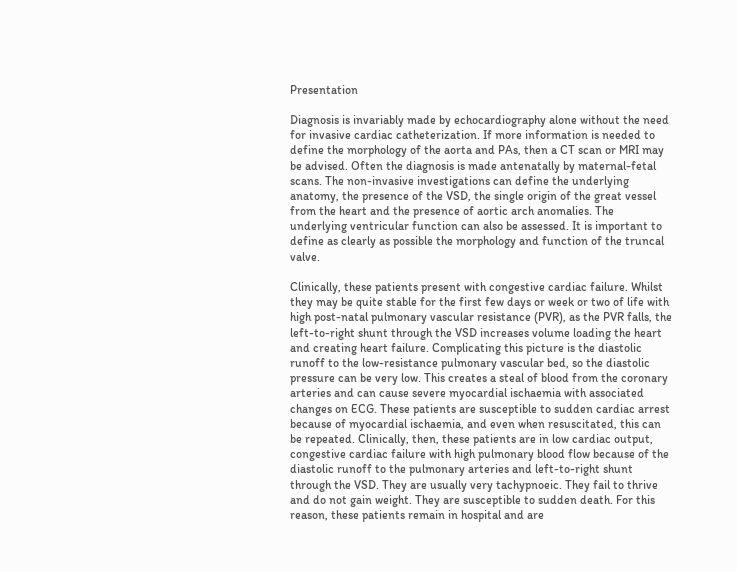Presentation

Diagnosis is invariably made by echocardiography alone without the need for invasive cardiac catheterization. If more information is needed to define the morphology of the aorta and PAs, then a CT scan or MRI may be advised. Often the diagnosis is made antenatally by maternal-fetal scans. The non-invasive investigations can define the underlying anatomy, the presence of the VSD, the single origin of the great vessel from the heart and the presence of aortic arch anomalies. The underlying ventricular function can also be assessed. It is important to define as clearly as possible the morphology and function of the truncal valve.

Clinically, these patients present with congestive cardiac failure. Whilst they may be quite stable for the first few days or week or two of life with high post-natal pulmonary vascular resistance (PVR), as the PVR falls, the left-to-right shunt through the VSD increases volume loading the heart and creating heart failure. Complicating this picture is the diastolic runoff to the low-resistance pulmonary vascular bed, so the diastolic pressure can be very low. This creates a steal of blood from the coronary arteries and can cause severe myocardial ischaemia with associated changes on ECG. These patients are susceptible to sudden cardiac arrest because of myocardial ischaemia, and even when resuscitated, this can be repeated. Clinically, then, these patients are in low cardiac output, congestive cardiac failure with high pulmonary blood flow because of the diastolic runoff to the pulmonary arteries and left-to-right shunt through the VSD. They are usually very tachypnoeic. They fail to thrive and do not gain weight. They are susceptible to sudden death. For this reason, these patients remain in hospital and are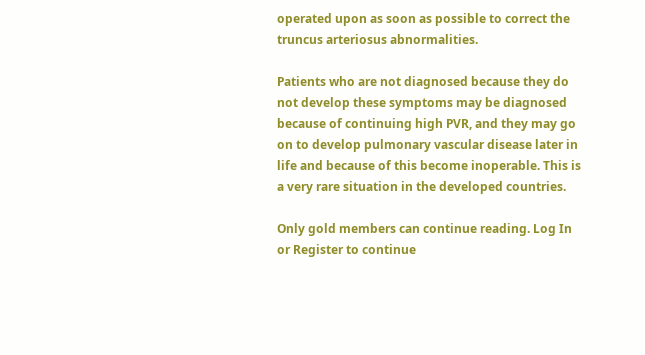operated upon as soon as possible to correct the truncus arteriosus abnormalities.

Patients who are not diagnosed because they do not develop these symptoms may be diagnosed because of continuing high PVR, and they may go on to develop pulmonary vascular disease later in life and because of this become inoperable. This is a very rare situation in the developed countries.

Only gold members can continue reading. Log In or Register to continue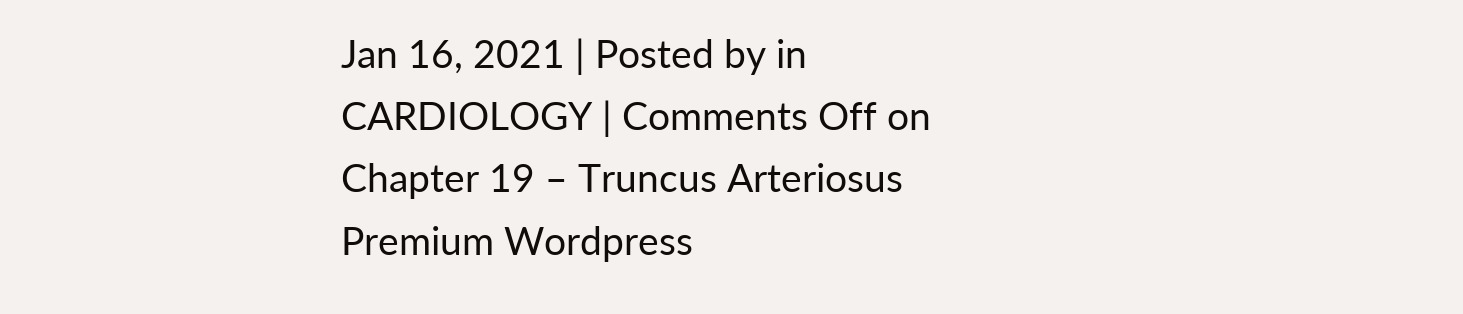Jan 16, 2021 | Posted by in CARDIOLOGY | Comments Off on Chapter 19 – Truncus Arteriosus
Premium Wordpress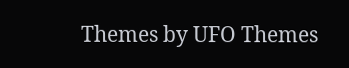Themes by UFO Themes